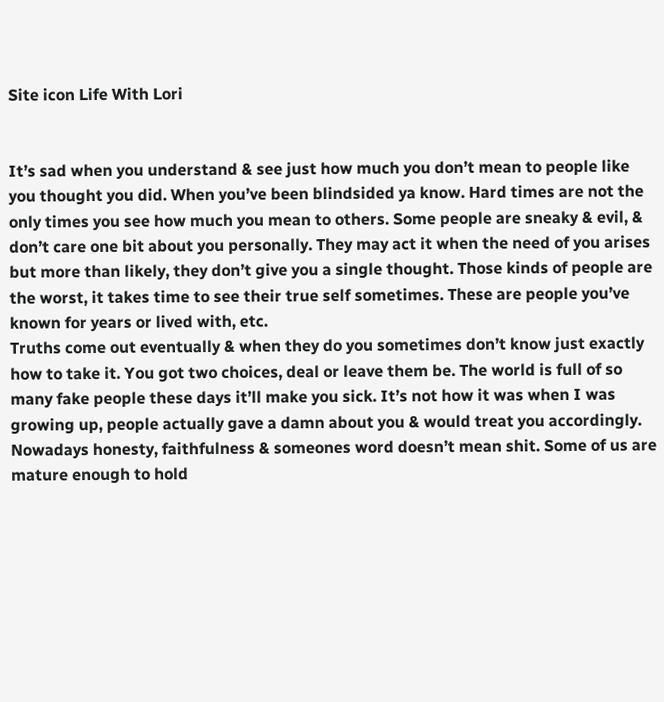Site icon Life With Lori


It’s sad when you understand & see just how much you don’t mean to people like you thought you did. When you’ve been blindsided ya know. Hard times are not the only times you see how much you mean to others. Some people are sneaky & evil, & don’t care one bit about you personally. They may act it when the need of you arises but more than likely, they don’t give you a single thought. Those kinds of people are the worst, it takes time to see their true self sometimes. These are people you’ve known for years or lived with, etc.
Truths come out eventually & when they do you sometimes don’t know just exactly how to take it. You got two choices, deal or leave them be. The world is full of so many fake people these days it’ll make you sick. It’s not how it was when I was growing up, people actually gave a damn about you & would treat you accordingly. Nowadays honesty, faithfulness & someones word doesn’t mean shit. Some of us are mature enough to hold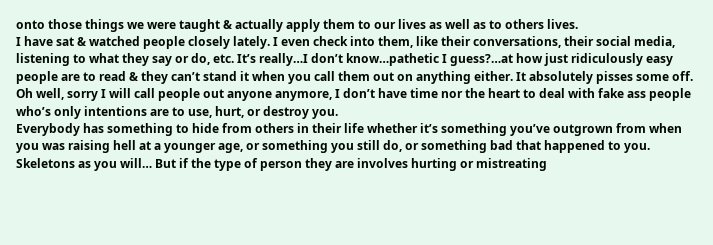onto those things we were taught & actually apply them to our lives as well as to others lives.
I have sat & watched people closely lately. I even check into them, like their conversations, their social media, listening to what they say or do, etc. It’s really…I don’t know…pathetic I guess?…at how just ridiculously easy people are to read & they can’t stand it when you call them out on anything either. It absolutely pisses some off. Oh well, sorry I will call people out anyone anymore, I don’t have time nor the heart to deal with fake ass people who’s only intentions are to use, hurt, or destroy you.
Everybody has something to hide from others in their life whether it’s something you’ve outgrown from when you was raising hell at a younger age, or something you still do, or something bad that happened to you. Skeletons as you will… But if the type of person they are involves hurting or mistreating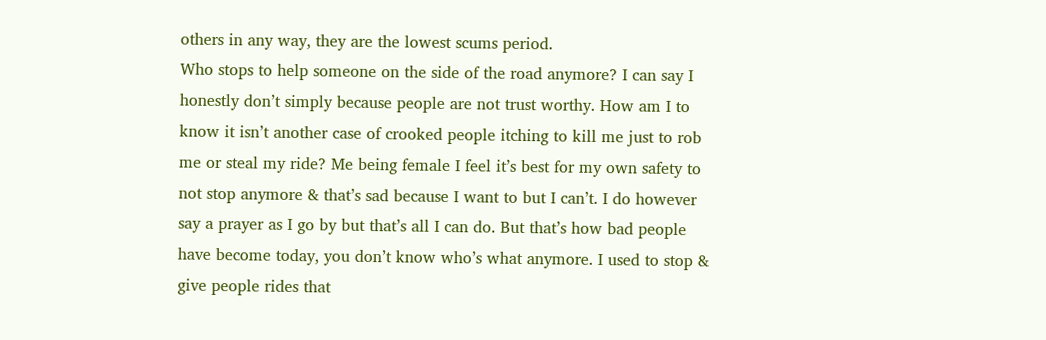others in any way, they are the lowest scums period.
Who stops to help someone on the side of the road anymore? I can say I honestly don’t simply because people are not trust worthy. How am I to know it isn’t another case of crooked people itching to kill me just to rob me or steal my ride? Me being female I feel it’s best for my own safety to not stop anymore & that’s sad because I want to but I can’t. I do however say a prayer as I go by but that’s all I can do. But that’s how bad people have become today, you don’t know who’s what anymore. I used to stop & give people rides that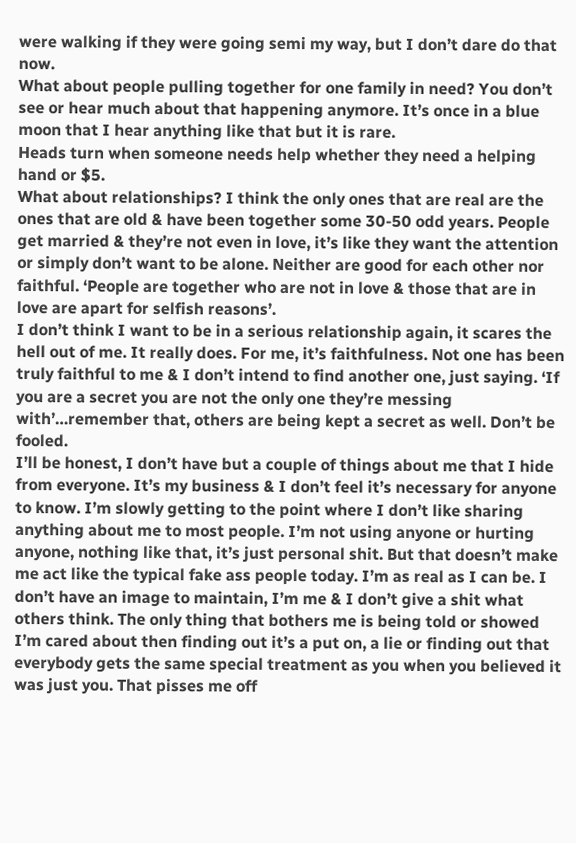were walking if they were going semi my way, but I don’t dare do that now.
What about people pulling together for one family in need? You don’t see or hear much about that happening anymore. It’s once in a blue moon that I hear anything like that but it is rare.
Heads turn when someone needs help whether they need a helping hand or $5.
What about relationships? I think the only ones that are real are the ones that are old & have been together some 30-50 odd years. People get married & they’re not even in love, it’s like they want the attention or simply don’t want to be alone. Neither are good for each other nor faithful. ‘People are together who are not in love & those that are in love are apart for selfish reasons’.
I don’t think I want to be in a serious relationship again, it scares the hell out of me. It really does. For me, it’s faithfulness. Not one has been truly faithful to me & I don’t intend to find another one, just saying. ‘If you are a secret you are not the only one they’re messing with’…remember that, others are being kept a secret as well. Don’t be fooled.
I’ll be honest, I don’t have but a couple of things about me that I hide from everyone. It’s my business & I don’t feel it’s necessary for anyone to know. I’m slowly getting to the point where I don’t like sharing anything about me to most people. I’m not using anyone or hurting anyone, nothing like that, it’s just personal shit. But that doesn’t make me act like the typical fake ass people today. I’m as real as I can be. I don’t have an image to maintain, I’m me & I don’t give a shit what others think. The only thing that bothers me is being told or showed I’m cared about then finding out it’s a put on, a lie or finding out that everybody gets the same special treatment as you when you believed it was just you. That pisses me off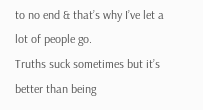to no end & that’s why I’ve let a lot of people go.
Truths suck sometimes but it’s better than being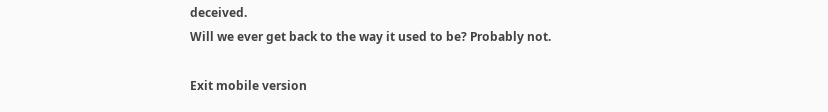deceived.
Will we ever get back to the way it used to be? Probably not.

Exit mobile version